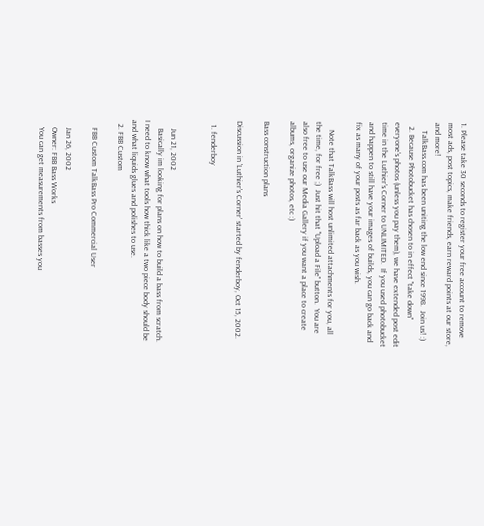1. Please take 30 seconds to register your free account to remove most ads, post topics, make friends, earn reward points at our store, and more!
    TalkBass.com has been uniting the low end since 1998.  Join us! :)
  2. Because Photobucket has chosen to in effect "take down" everyone's photos (unless you pay them), we have extended post edit time in the Luthier's Corner to UNLIMITED.  If you used photobucket and happen to still have your images of builds, you can go back and fix as many of your posts as far back as you wish.

    Note that TalkBass will host unlimited attachments for you, all the time, for free ;)  Just hit that "Upload a File" button.  You are also free to use our Media Gallery if you want a place to create albums, organize photos, etc :)

Bass construction plans

Discussion in 'Luthier's Corner' started by fenderboy, Oct 15, 2002.

  1. fenderboy


    Jun 21, 2002
    Basically im looking for plans on how to build a bass from scratch. I need to know what tools how thick like a two piece body should be and what liquids glues and polishes to use.
  2. FBB Custom

    FBB Custom TalkBass Pro Commercial User

    Jan 26, 2002
    Owner: FBB Bass Works
    You can get measurements from basses you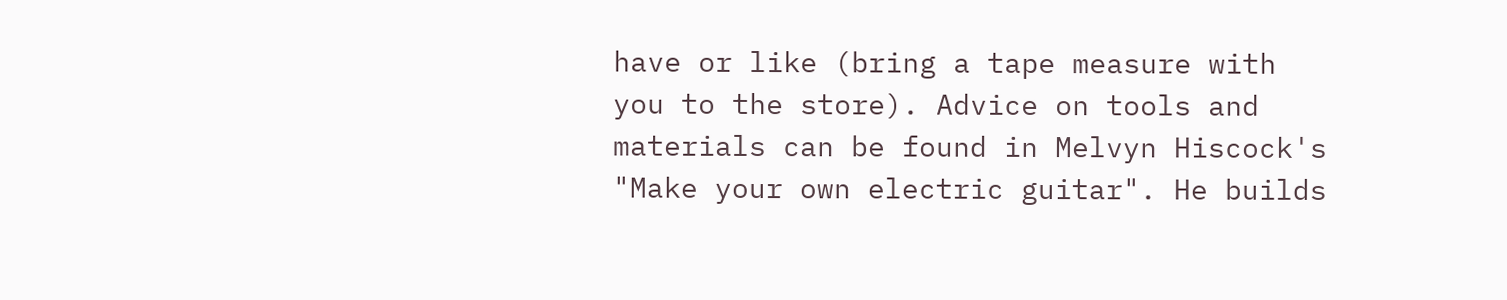have or like (bring a tape measure with you to the store). Advice on tools and materials can be found in Melvyn Hiscock's "Make your own electric guitar". He builds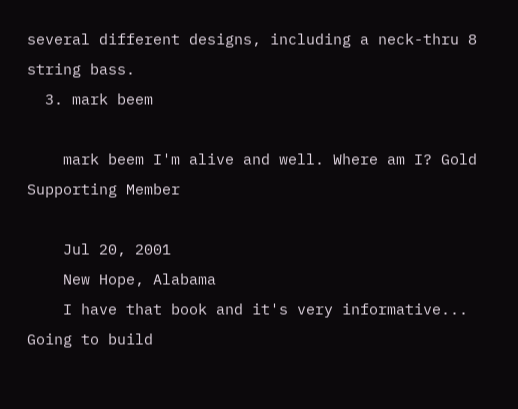several different designs, including a neck-thru 8 string bass.
  3. mark beem

    mark beem I'm alive and well. Where am I? Gold Supporting Member

    Jul 20, 2001
    New Hope, Alabama
    I have that book and it's very informative... Going to build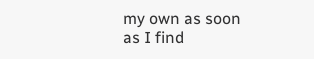my own as soon as I find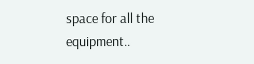space for all the equipment..